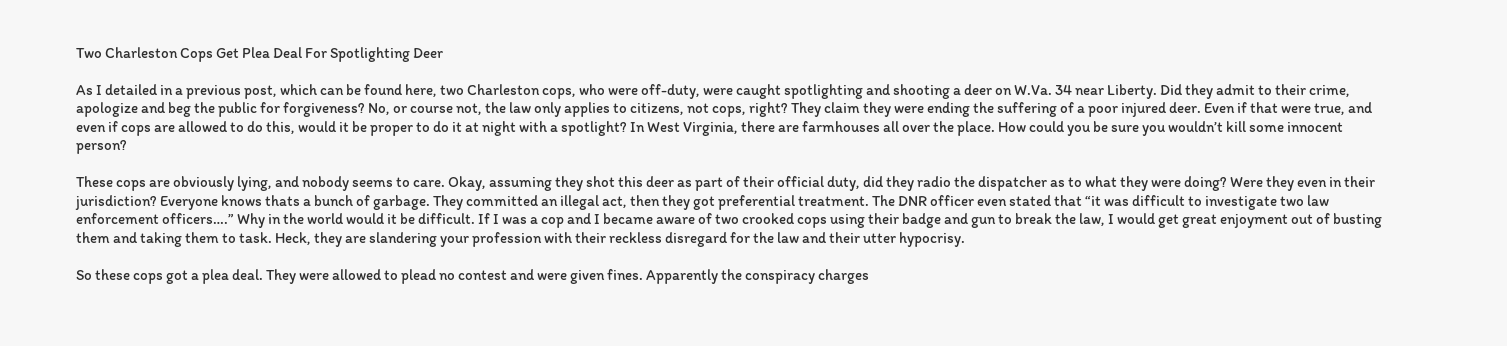Two Charleston Cops Get Plea Deal For Spotlighting Deer

As I detailed in a previous post, which can be found here, two Charleston cops, who were off-duty, were caught spotlighting and shooting a deer on W.Va. 34 near Liberty. Did they admit to their crime, apologize and beg the public for forgiveness? No, or course not, the law only applies to citizens, not cops, right? They claim they were ending the suffering of a poor injured deer. Even if that were true, and even if cops are allowed to do this, would it be proper to do it at night with a spotlight? In West Virginia, there are farmhouses all over the place. How could you be sure you wouldn’t kill some innocent person?

These cops are obviously lying, and nobody seems to care. Okay, assuming they shot this deer as part of their official duty, did they radio the dispatcher as to what they were doing? Were they even in their jurisdiction? Everyone knows thats a bunch of garbage. They committed an illegal act, then they got preferential treatment. The DNR officer even stated that “it was difficult to investigate two law enforcement officers….” Why in the world would it be difficult. If I was a cop and I became aware of two crooked cops using their badge and gun to break the law, I would get great enjoyment out of busting them and taking them to task. Heck, they are slandering your profession with their reckless disregard for the law and their utter hypocrisy.

So these cops got a plea deal. They were allowed to plead no contest and were given fines. Apparently the conspiracy charges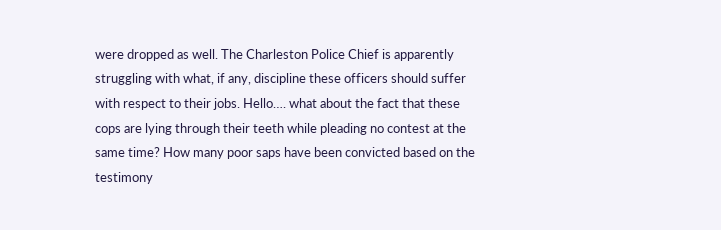were dropped as well. The Charleston Police Chief is apparently struggling with what, if any, discipline these officers should suffer with respect to their jobs. Hello…. what about the fact that these cops are lying through their teeth while pleading no contest at the same time? How many poor saps have been convicted based on the testimony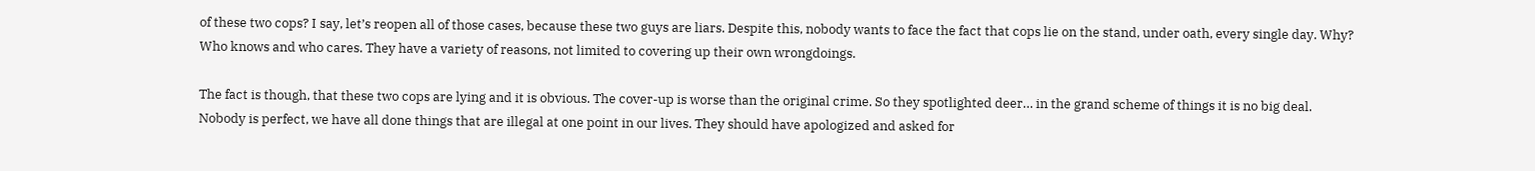of these two cops? I say, let’s reopen all of those cases, because these two guys are liars. Despite this, nobody wants to face the fact that cops lie on the stand, under oath, every single day. Why? Who knows and who cares. They have a variety of reasons, not limited to covering up their own wrongdoings.

The fact is though, that these two cops are lying and it is obvious. The cover-up is worse than the original crime. So they spotlighted deer… in the grand scheme of things it is no big deal. Nobody is perfect, we have all done things that are illegal at one point in our lives. They should have apologized and asked for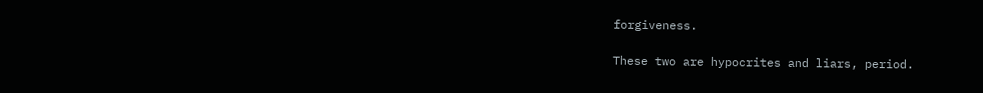forgiveness.

These two are hypocrites and liars, period.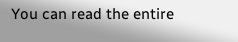You can read the entire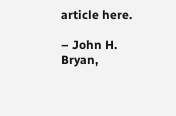article here.

– John H. Bryan,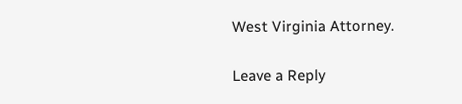West Virginia Attorney.

Leave a Reply